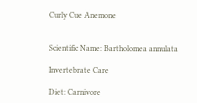Curly Cue Anemone


Scientific Name: Bartholomea annulata

Invertebrate Care

Diet: Carnivore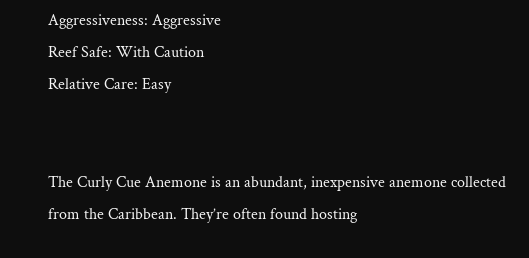Aggressiveness: Aggressive
Reef Safe: With Caution
Relative Care: Easy


The Curly Cue Anemone is an abundant, inexpensive anemone collected from the Caribbean. They’re often found hosting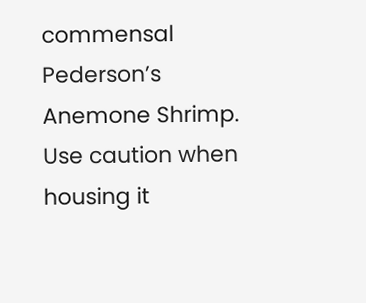commensal Pederson’s Anemone Shrimp. Use caution when housing it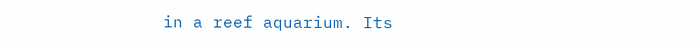in a reef aquarium. Its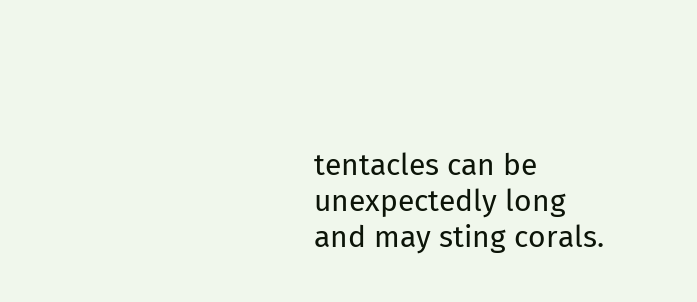tentacles can be unexpectedly long and may sting corals.